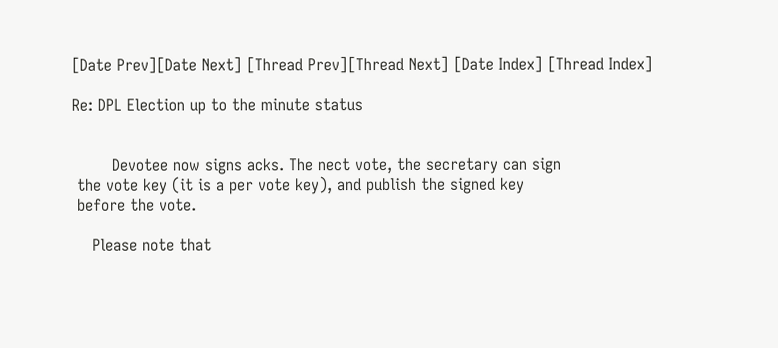[Date Prev][Date Next] [Thread Prev][Thread Next] [Date Index] [Thread Index]

Re: DPL Election up to the minute status


        Devotee now signs acks. The nect vote, the secretary can sign
 the vote key (it is a per vote key), and publish the signed key
 before the vote.

    Please note that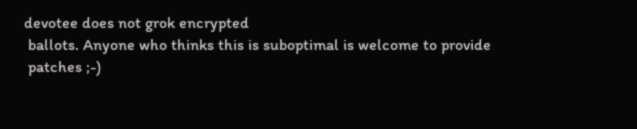devotee does not grok encrypted
 ballots. Anyone who thinks this is suboptimal is welcome to provide
 patches ;-)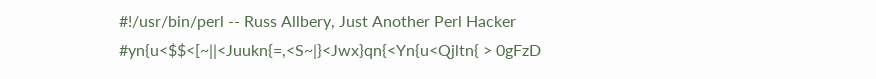#!/usr/bin/perl -- Russ Allbery, Just Another Perl Hacker
#yn{u<$$<[~||<Juukn{=,<S~|}<Jwx}qn{<Yn{u<Qjltn{ > 0gFzD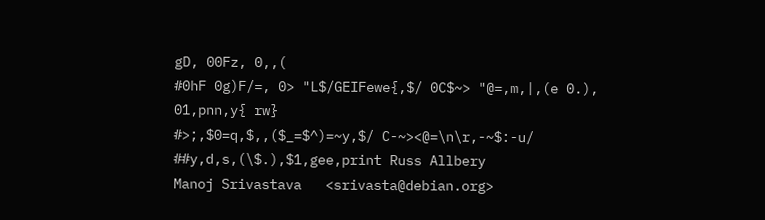gD, 00Fz, 0,,(
#0hF 0g)F/=, 0> "L$/GEIFewe{,$/ 0C$~> "@=,m,|,(e 0.), 01,pnn,y{ rw}
#>;,$0=q,$,,($_=$^)=~y,$/ C-~><@=\n\r,-~$:-u/
##y,d,s,(\$.),$1,gee,print Russ Allbery
Manoj Srivastava   <srivasta@debian.org>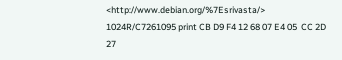<http://www.debian.org/%7Esrivasta/>
1024R/C7261095 print CB D9 F4 12 68 07 E4 05  CC 2D 27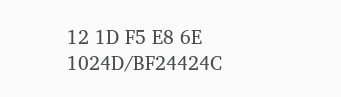12 1D F5 E8 6E
1024D/BF24424C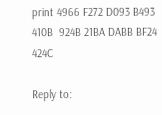print 4966 F272 D093 B493 410B  924B 21BA DABB BF24 424C

Reply to: